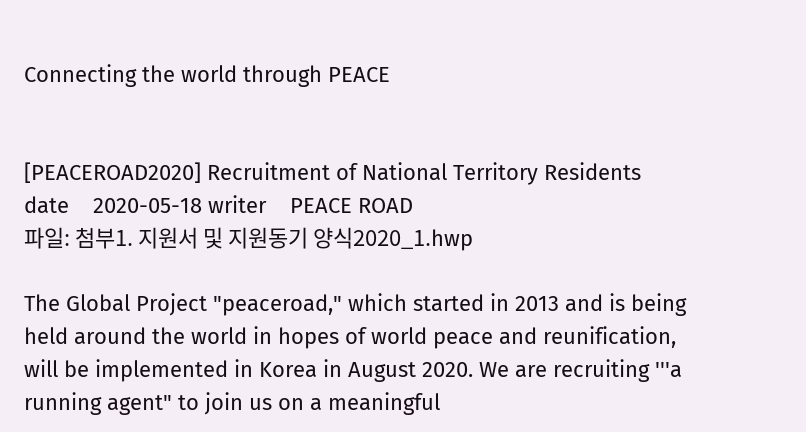Connecting the world through PEACE


[PEACEROAD2020] Recruitment of National Territory Residents
date    2020-05-18 writer    PEACE ROAD
파일: 첨부1. 지원서 및 지원동기 양식2020_1.hwp

The Global Project "peaceroad," which started in 2013 and is being held around the world in hopes of world peace and reunification, will be implemented in Korea in August 2020. We are recruiting '''a running agent" to join us on a meaningful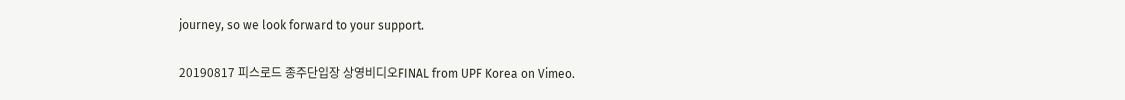journey, so we look forward to your support.

20190817 피스로드 종주단입장 상영비디오FINAL from UPF Korea on Vimeo.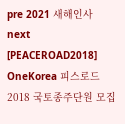pre 2021 새해인사
next [PEACEROAD2018] OneKorea 피스로드2018 국토종주단원 모집